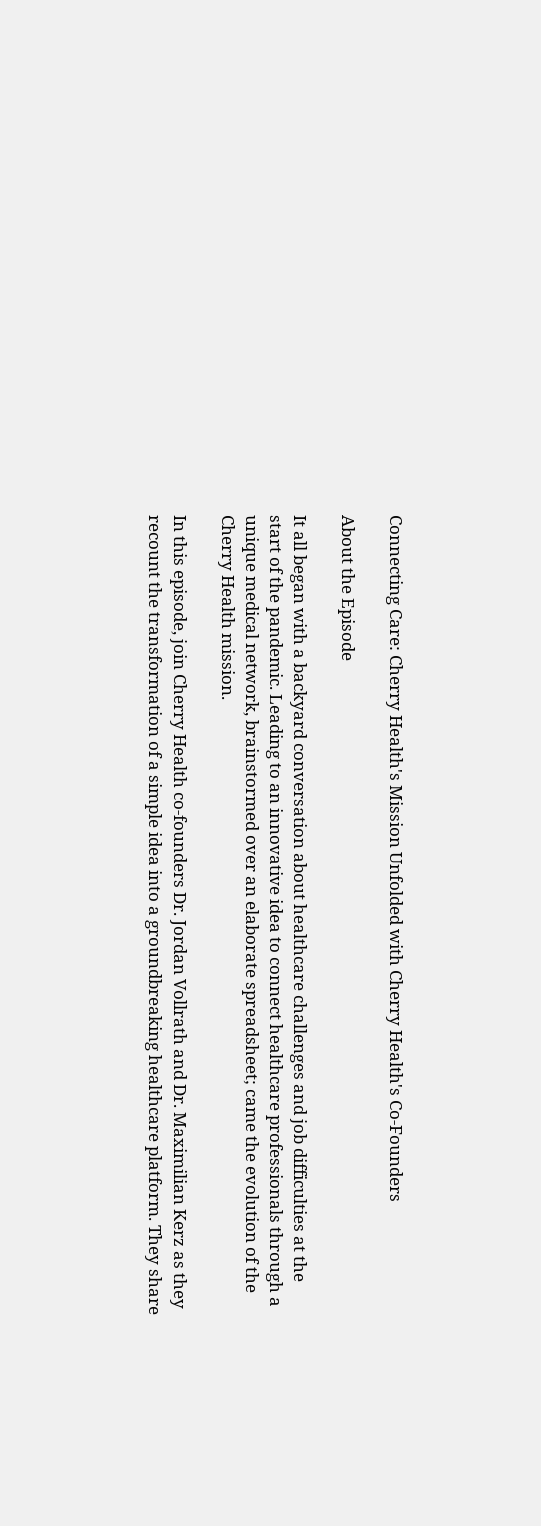Connecting Care: Cherry Health's Mission Unfolded with Cherry Health's Co-Founders

About the Episode

It all began with a backyard conversation about healthcare challenges and job difficulties at the start of the pandemic. Leading to an innovative idea to connect healthcare professionals through a unique medical network, brainstormed over an elaborate spreadsheet; came the evolution of the Cherry Health mission.

In this episode, join Cherry Health co-founders Dr. Jordan Vollrath and Dr. Maximilian Kerz as they recount the transformation of a simple idea into a groundbreaking healthcare platform. They share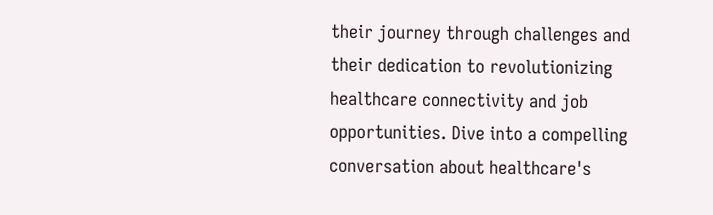their journey through challenges and their dedication to revolutionizing healthcare connectivity and job opportunities. Dive into a compelling conversation about healthcare's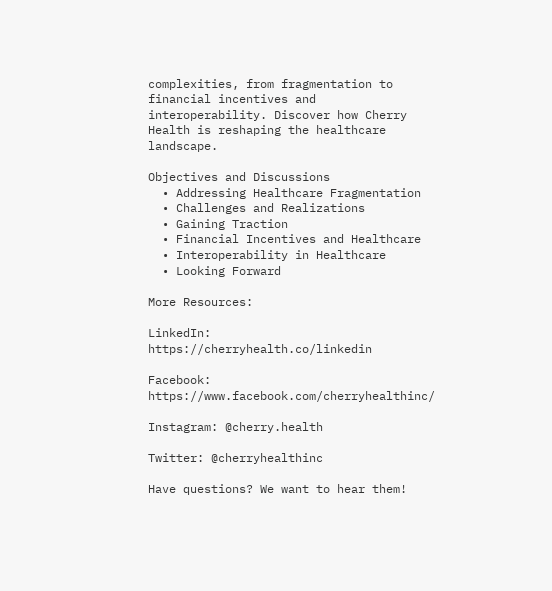complexities, from fragmentation to financial incentives and interoperability. Discover how Cherry Health is reshaping the healthcare landscape.

Objectives and Discussions
  • Addressing Healthcare Fragmentation
  • Challenges and Realizations
  • Gaining Traction
  • Financial Incentives and Healthcare
  • Interoperability in Healthcare
  • Looking Forward

More Resources:

LinkedIn: https://cherryhealth.co/linkedin

Facebook: https://www.facebook.com/cherryhealthinc/

Instagram: @cherry.health

Twitter: @cherryhealthinc

Have questions? We want to hear them!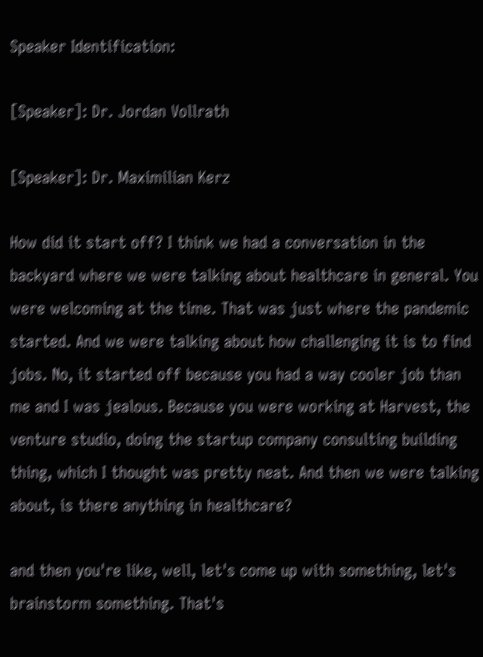Speaker Identification:

[Speaker]: Dr. Jordan Vollrath

[Speaker]: Dr. Maximilian Kerz

How did it start off? I think we had a conversation in the backyard where we were talking about healthcare in general. You were welcoming at the time. That was just where the pandemic started. And we were talking about how challenging it is to find jobs. No, it started off because you had a way cooler job than me and I was jealous. Because you were working at Harvest, the venture studio, doing the startup company consulting building thing, which I thought was pretty neat. And then we were talking about, is there anything in healthcare?

and then you're like, well, let's come up with something, let's brainstorm something. That's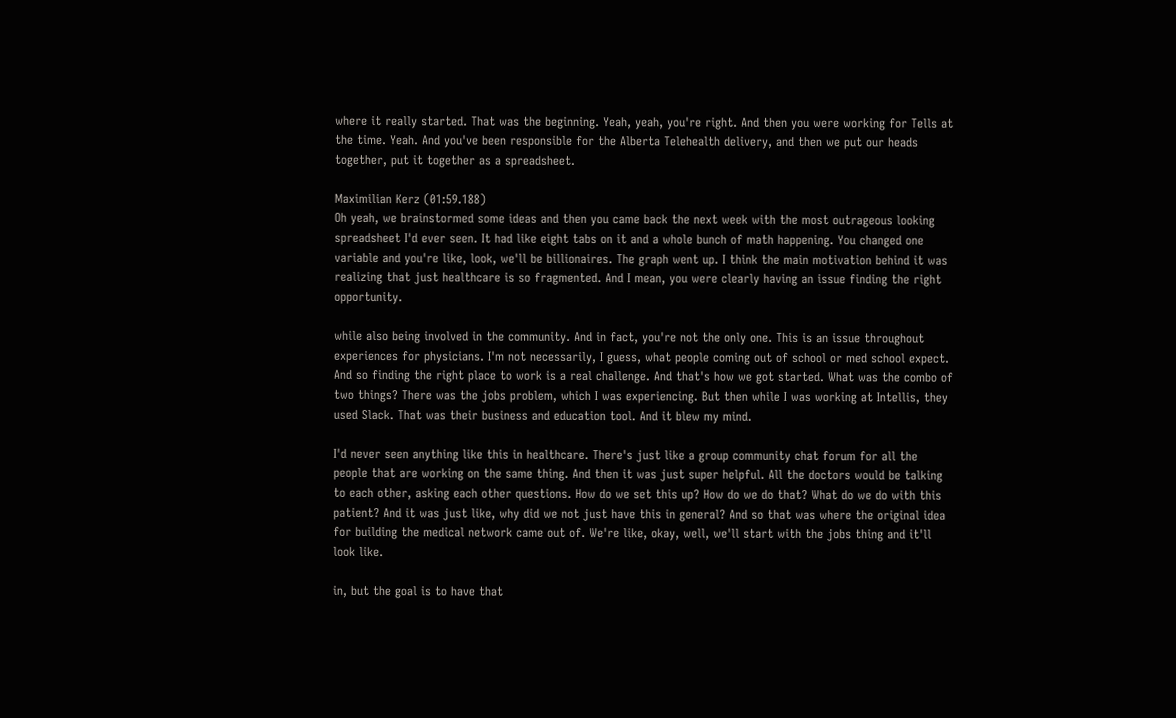where it really started. That was the beginning. Yeah, yeah, you're right. And then you were working for Tells at the time. Yeah. And you've been responsible for the Alberta Telehealth delivery, and then we put our heads together, put it together as a spreadsheet.

Maximilian Kerz (01:59.188)
Oh yeah, we brainstormed some ideas and then you came back the next week with the most outrageous looking spreadsheet I'd ever seen. It had like eight tabs on it and a whole bunch of math happening. You changed one variable and you're like, look, we'll be billionaires. The graph went up. I think the main motivation behind it was realizing that just healthcare is so fragmented. And I mean, you were clearly having an issue finding the right opportunity.

while also being involved in the community. And in fact, you're not the only one. This is an issue throughout experiences for physicians. I'm not necessarily, I guess, what people coming out of school or med school expect. And so finding the right place to work is a real challenge. And that's how we got started. What was the combo of two things? There was the jobs problem, which I was experiencing. But then while I was working at Intellis, they used Slack. That was their business and education tool. And it blew my mind.

I'd never seen anything like this in healthcare. There's just like a group community chat forum for all the people that are working on the same thing. And then it was just super helpful. All the doctors would be talking to each other, asking each other questions. How do we set this up? How do we do that? What do we do with this patient? And it was just like, why did we not just have this in general? And so that was where the original idea for building the medical network came out of. We're like, okay, well, we'll start with the jobs thing and it'll look like.

in, but the goal is to have that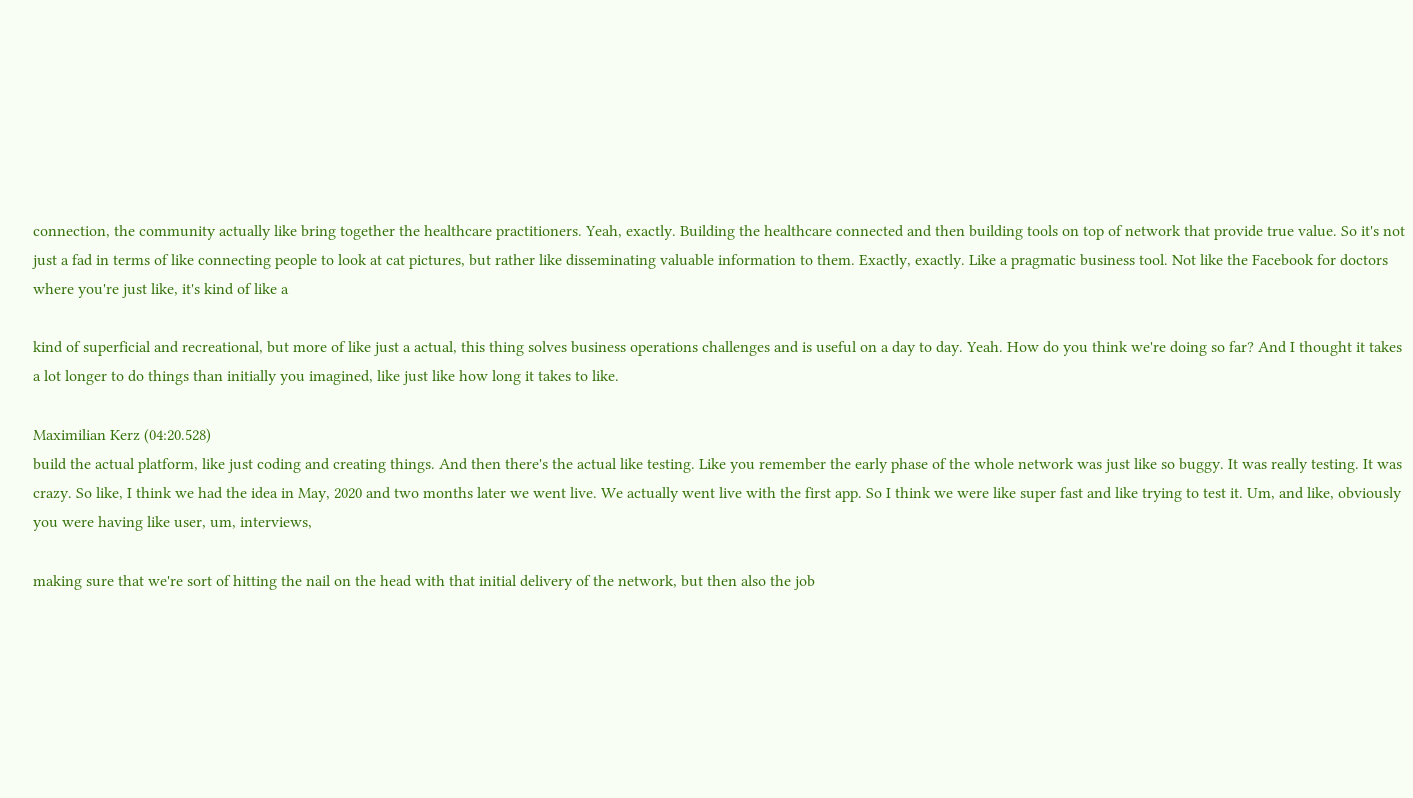connection, the community actually like bring together the healthcare practitioners. Yeah, exactly. Building the healthcare connected and then building tools on top of network that provide true value. So it's not just a fad in terms of like connecting people to look at cat pictures, but rather like disseminating valuable information to them. Exactly, exactly. Like a pragmatic business tool. Not like the Facebook for doctors where you're just like, it's kind of like a

kind of superficial and recreational, but more of like just a actual, this thing solves business operations challenges and is useful on a day to day. Yeah. How do you think we're doing so far? And I thought it takes a lot longer to do things than initially you imagined, like just like how long it takes to like.

Maximilian Kerz (04:20.528)
build the actual platform, like just coding and creating things. And then there's the actual like testing. Like you remember the early phase of the whole network was just like so buggy. It was really testing. It was crazy. So like, I think we had the idea in May, 2020 and two months later we went live. We actually went live with the first app. So I think we were like super fast and like trying to test it. Um, and like, obviously you were having like user, um, interviews,

making sure that we're sort of hitting the nail on the head with that initial delivery of the network, but then also the job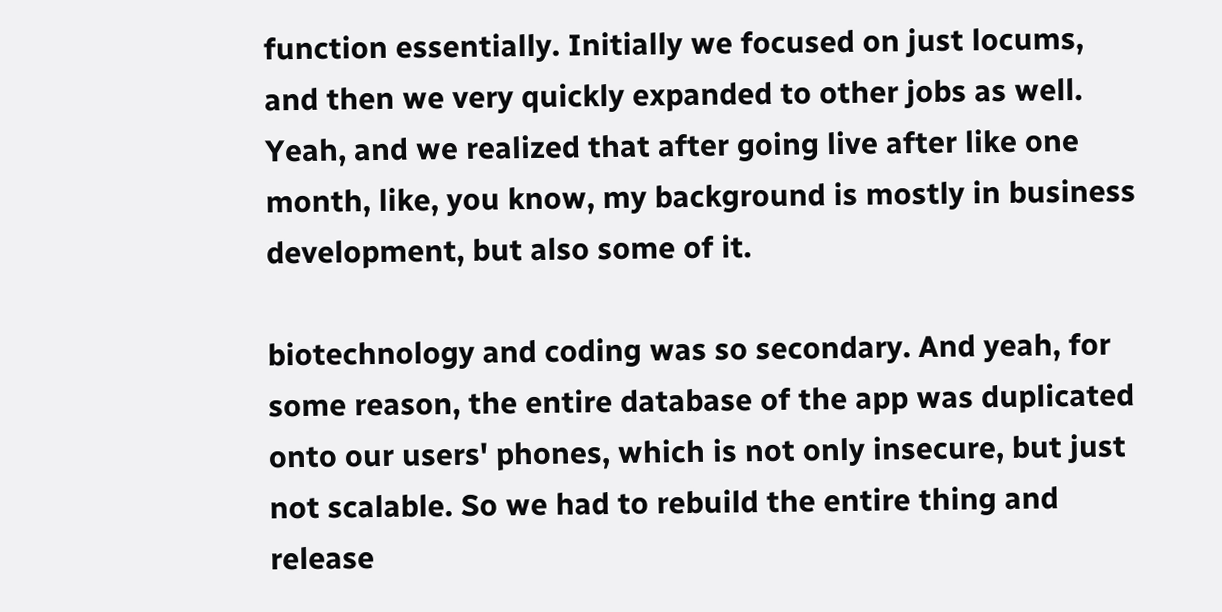function essentially. Initially we focused on just locums, and then we very quickly expanded to other jobs as well. Yeah, and we realized that after going live after like one month, like, you know, my background is mostly in business development, but also some of it.

biotechnology and coding was so secondary. And yeah, for some reason, the entire database of the app was duplicated onto our users' phones, which is not only insecure, but just not scalable. So we had to rebuild the entire thing and release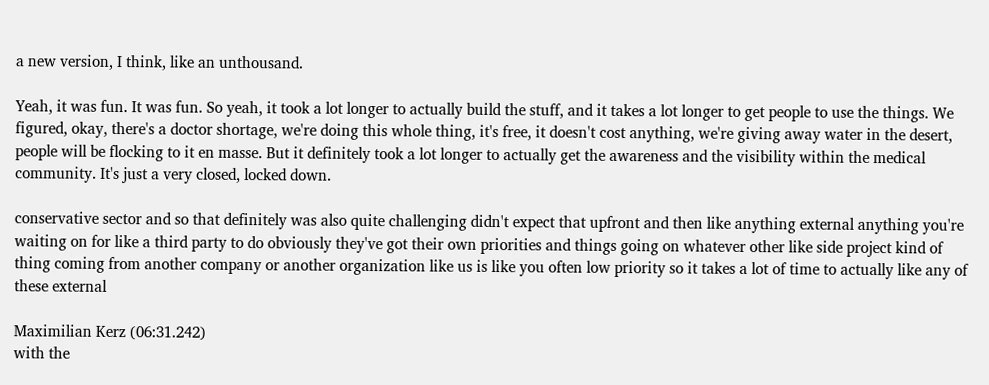a new version, I think, like an unthousand.

Yeah, it was fun. It was fun. So yeah, it took a lot longer to actually build the stuff, and it takes a lot longer to get people to use the things. We figured, okay, there's a doctor shortage, we're doing this whole thing, it's free, it doesn't cost anything, we're giving away water in the desert, people will be flocking to it en masse. But it definitely took a lot longer to actually get the awareness and the visibility within the medical community. It's just a very closed, locked down.

conservative sector and so that definitely was also quite challenging didn't expect that upfront and then like anything external anything you're waiting on for like a third party to do obviously they've got their own priorities and things going on whatever other like side project kind of thing coming from another company or another organization like us is like you often low priority so it takes a lot of time to actually like any of these external

Maximilian Kerz (06:31.242)
with the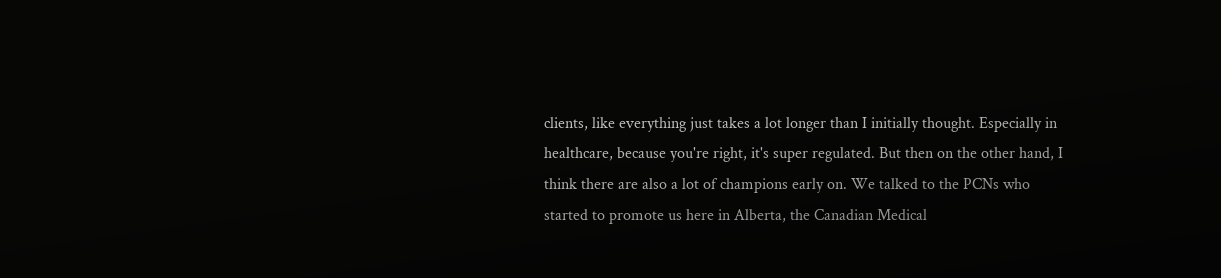clients, like everything just takes a lot longer than I initially thought. Especially in healthcare, because you're right, it's super regulated. But then on the other hand, I think there are also a lot of champions early on. We talked to the PCNs who started to promote us here in Alberta, the Canadian Medical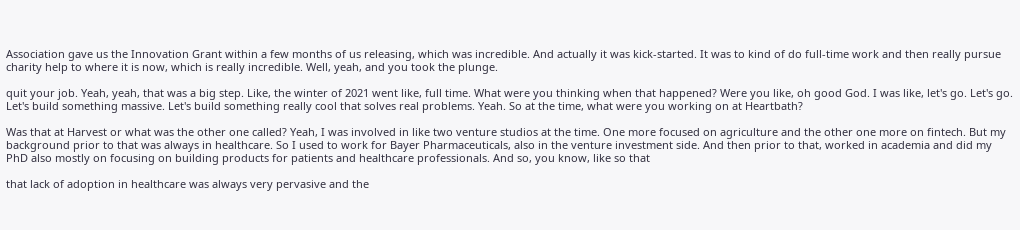Association gave us the Innovation Grant within a few months of us releasing, which was incredible. And actually it was kick-started. It was to kind of do full-time work and then really pursue charity help to where it is now, which is really incredible. Well, yeah, and you took the plunge.

quit your job. Yeah, yeah, that was a big step. Like, the winter of 2021 went like, full time. What were you thinking when that happened? Were you like, oh good God. I was like, let's go. Let's go. Let's build something massive. Let's build something really cool that solves real problems. Yeah. So at the time, what were you working on at Heartbath?

Was that at Harvest or what was the other one called? Yeah, I was involved in like two venture studios at the time. One more focused on agriculture and the other one more on fintech. But my background prior to that was always in healthcare. So I used to work for Bayer Pharmaceuticals, also in the venture investment side. And then prior to that, worked in academia and did my PhD also mostly on focusing on building products for patients and healthcare professionals. And so, you know, like so that

that lack of adoption in healthcare was always very pervasive and the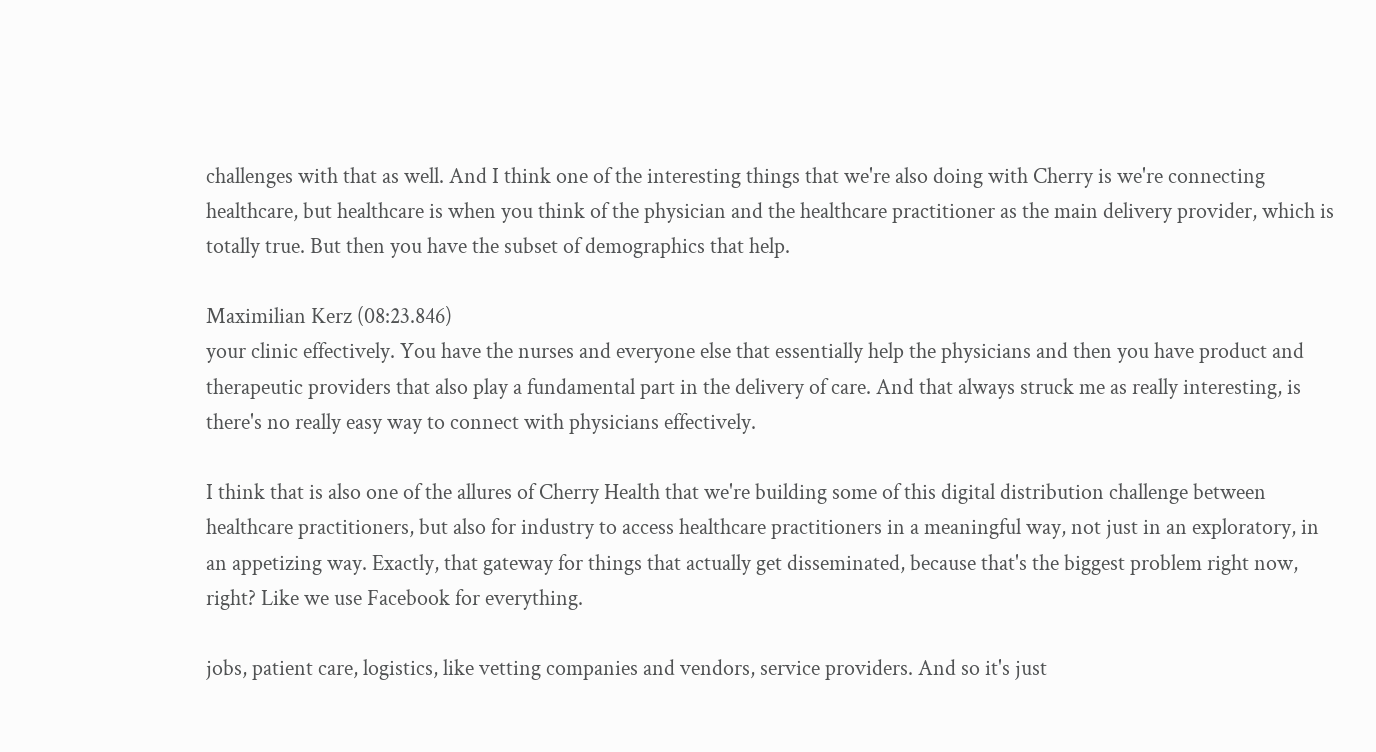challenges with that as well. And I think one of the interesting things that we're also doing with Cherry is we're connecting healthcare, but healthcare is when you think of the physician and the healthcare practitioner as the main delivery provider, which is totally true. But then you have the subset of demographics that help.

Maximilian Kerz (08:23.846)
your clinic effectively. You have the nurses and everyone else that essentially help the physicians and then you have product and therapeutic providers that also play a fundamental part in the delivery of care. And that always struck me as really interesting, is there's no really easy way to connect with physicians effectively.

I think that is also one of the allures of Cherry Health that we're building some of this digital distribution challenge between healthcare practitioners, but also for industry to access healthcare practitioners in a meaningful way, not just in an exploratory, in an appetizing way. Exactly, that gateway for things that actually get disseminated, because that's the biggest problem right now, right? Like we use Facebook for everything.

jobs, patient care, logistics, like vetting companies and vendors, service providers. And so it's just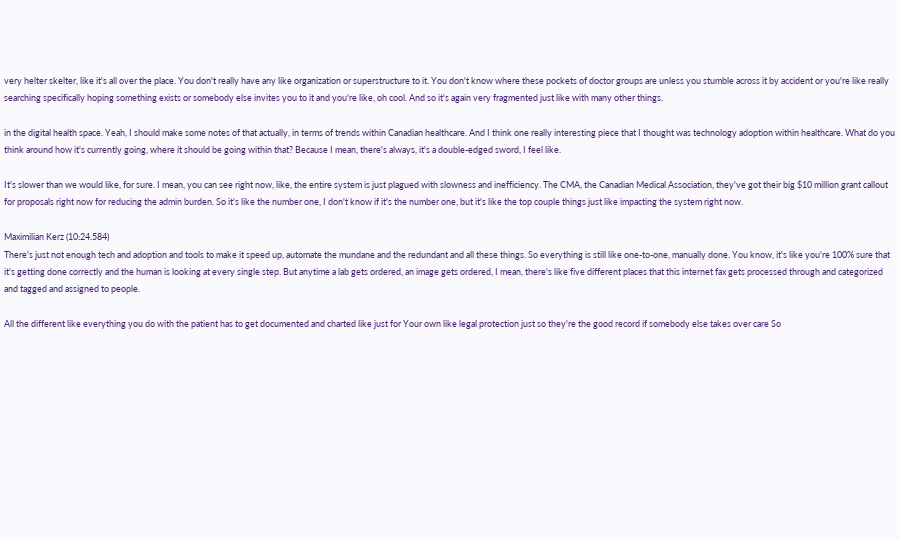very helter skelter, like it's all over the place. You don't really have any like organization or superstructure to it. You don't know where these pockets of doctor groups are unless you stumble across it by accident or you're like really searching specifically hoping something exists or somebody else invites you to it and you're like, oh cool. And so it's again very fragmented just like with many other things.

in the digital health space. Yeah, I should make some notes of that actually, in terms of trends within Canadian healthcare. And I think one really interesting piece that I thought was technology adoption within healthcare. What do you think around how it's currently going, where it should be going within that? Because I mean, there's always, it's a double-edged sword, I feel like.

It's slower than we would like, for sure. I mean, you can see right now, like, the entire system is just plagued with slowness and inefficiency. The CMA, the Canadian Medical Association, they've got their big $10 million grant callout for proposals right now for reducing the admin burden. So it's like the number one, I don't know if it's the number one, but it's like the top couple things just like impacting the system right now.

Maximilian Kerz (10:24.584)
There's just not enough tech and adoption and tools to make it speed up, automate the mundane and the redundant and all these things. So everything is still like one-to-one, manually done. You know, it's like you're 100% sure that it's getting done correctly and the human is looking at every single step. But anytime a lab gets ordered, an image gets ordered, I mean, there's like five different places that this internet fax gets processed through and categorized and tagged and assigned to people.

All the different like everything you do with the patient has to get documented and charted like just for Your own like legal protection just so they're the good record if somebody else takes over care So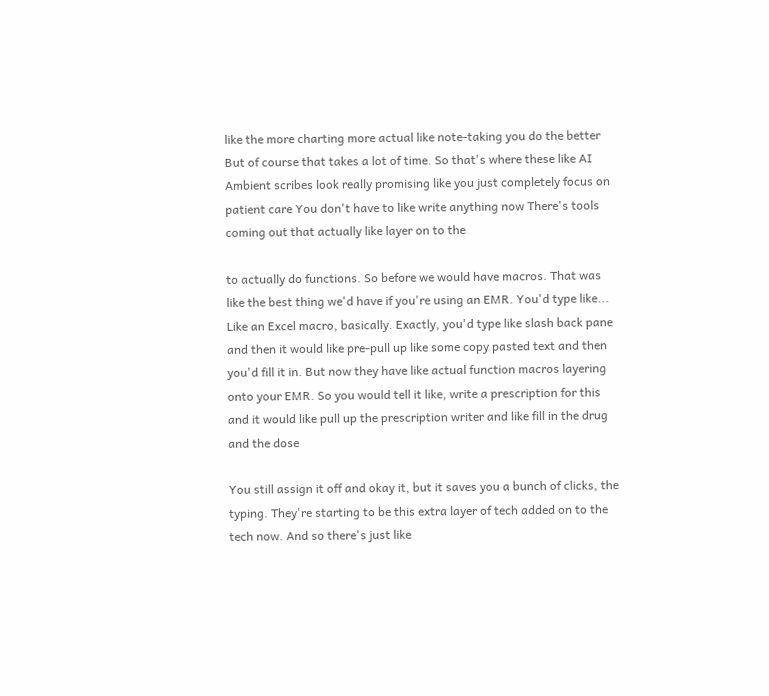like the more charting more actual like note-taking you do the better But of course that takes a lot of time. So that's where these like AI Ambient scribes look really promising like you just completely focus on patient care You don't have to like write anything now There's tools coming out that actually like layer on to the

to actually do functions. So before we would have macros. That was like the best thing we'd have if you're using an EMR. You'd type like... Like an Excel macro, basically. Exactly, you'd type like slash back pane and then it would like pre-pull up like some copy pasted text and then you'd fill it in. But now they have like actual function macros layering onto your EMR. So you would tell it like, write a prescription for this and it would like pull up the prescription writer and like fill in the drug and the dose

You still assign it off and okay it, but it saves you a bunch of clicks, the typing. They're starting to be this extra layer of tech added on to the tech now. And so there's just like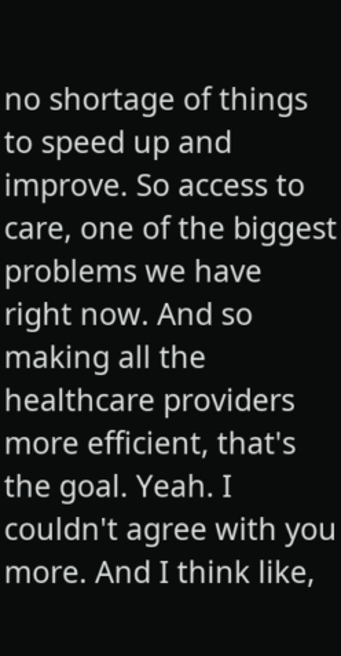no shortage of things to speed up and improve. So access to care, one of the biggest problems we have right now. And so making all the healthcare providers more efficient, that's the goal. Yeah. I couldn't agree with you more. And I think like,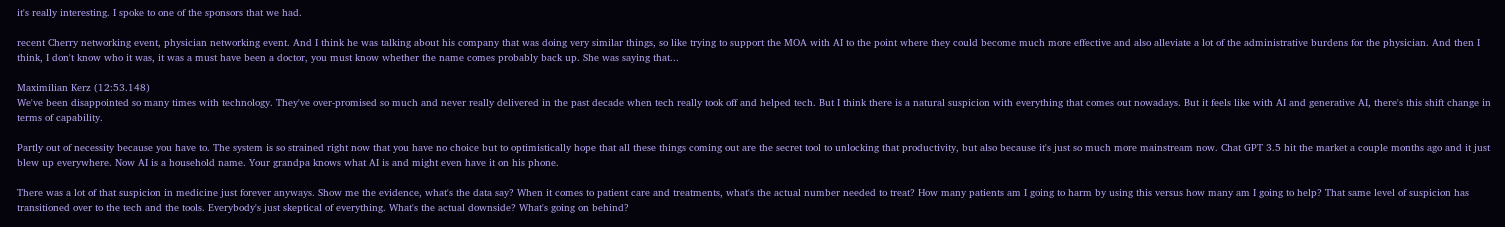it's really interesting. I spoke to one of the sponsors that we had.

recent Cherry networking event, physician networking event. And I think he was talking about his company that was doing very similar things, so like trying to support the MOA with AI to the point where they could become much more effective and also alleviate a lot of the administrative burdens for the physician. And then I think, I don't know who it was, it was a must have been a doctor, you must know whether the name comes probably back up. She was saying that...

Maximilian Kerz (12:53.148)
We've been disappointed so many times with technology. They've over-promised so much and never really delivered in the past decade when tech really took off and helped tech. But I think there is a natural suspicion with everything that comes out nowadays. But it feels like with AI and generative AI, there's this shift change in terms of capability.

Partly out of necessity because you have to. The system is so strained right now that you have no choice but to optimistically hope that all these things coming out are the secret tool to unlocking that productivity, but also because it's just so much more mainstream now. Chat GPT 3.5 hit the market a couple months ago and it just blew up everywhere. Now AI is a household name. Your grandpa knows what AI is and might even have it on his phone.

There was a lot of that suspicion in medicine just forever anyways. Show me the evidence, what's the data say? When it comes to patient care and treatments, what's the actual number needed to treat? How many patients am I going to harm by using this versus how many am I going to help? That same level of suspicion has transitioned over to the tech and the tools. Everybody's just skeptical of everything. What's the actual downside? What's going on behind?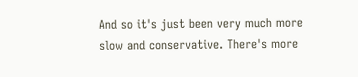And so it's just been very much more slow and conservative. There's more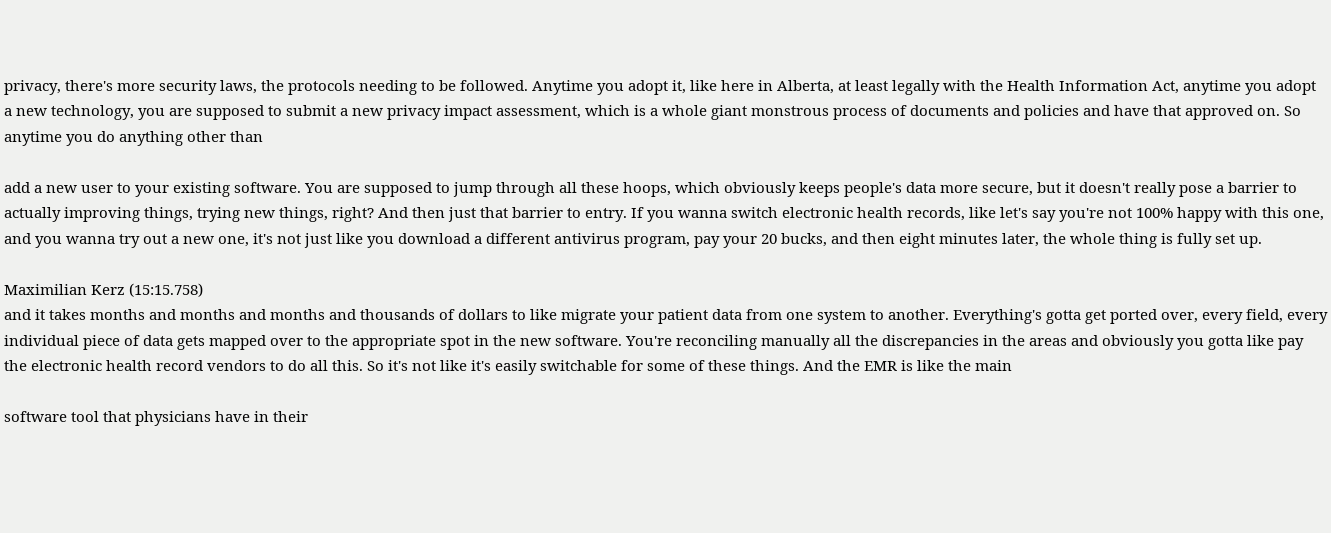privacy, there's more security laws, the protocols needing to be followed. Anytime you adopt it, like here in Alberta, at least legally with the Health Information Act, anytime you adopt a new technology, you are supposed to submit a new privacy impact assessment, which is a whole giant monstrous process of documents and policies and have that approved on. So anytime you do anything other than

add a new user to your existing software. You are supposed to jump through all these hoops, which obviously keeps people's data more secure, but it doesn't really pose a barrier to actually improving things, trying new things, right? And then just that barrier to entry. If you wanna switch electronic health records, like let's say you're not 100% happy with this one, and you wanna try out a new one, it's not just like you download a different antivirus program, pay your 20 bucks, and then eight minutes later, the whole thing is fully set up.

Maximilian Kerz (15:15.758)
and it takes months and months and months and thousands of dollars to like migrate your patient data from one system to another. Everything's gotta get ported over, every field, every individual piece of data gets mapped over to the appropriate spot in the new software. You're reconciling manually all the discrepancies in the areas and obviously you gotta like pay the electronic health record vendors to do all this. So it's not like it's easily switchable for some of these things. And the EMR is like the main

software tool that physicians have in their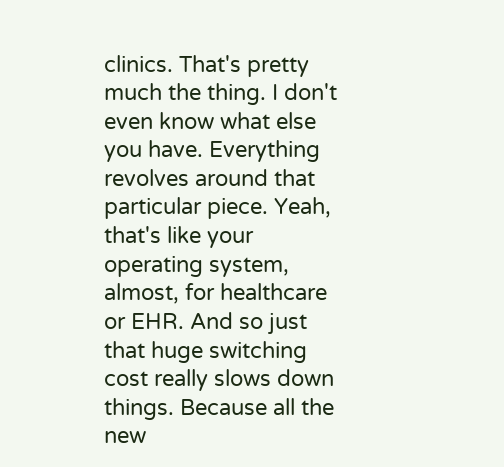clinics. That's pretty much the thing. I don't even know what else you have. Everything revolves around that particular piece. Yeah, that's like your operating system, almost, for healthcare or EHR. And so just that huge switching cost really slows down things. Because all the new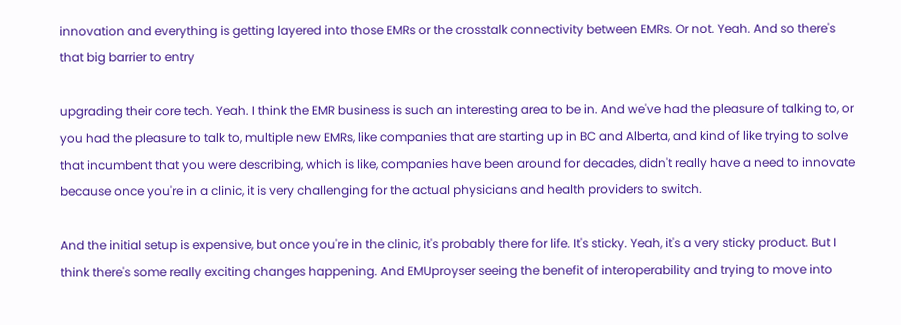innovation and everything is getting layered into those EMRs or the crosstalk connectivity between EMRs. Or not. Yeah. And so there's that big barrier to entry

upgrading their core tech. Yeah. I think the EMR business is such an interesting area to be in. And we've had the pleasure of talking to, or you had the pleasure to talk to, multiple new EMRs, like companies that are starting up in BC and Alberta, and kind of like trying to solve that incumbent that you were describing, which is like, companies have been around for decades, didn't really have a need to innovate because once you're in a clinic, it is very challenging for the actual physicians and health providers to switch.

And the initial setup is expensive, but once you're in the clinic, it's probably there for life. It's sticky. Yeah, it's a very sticky product. But I think there's some really exciting changes happening. And EMUproyser seeing the benefit of interoperability and trying to move into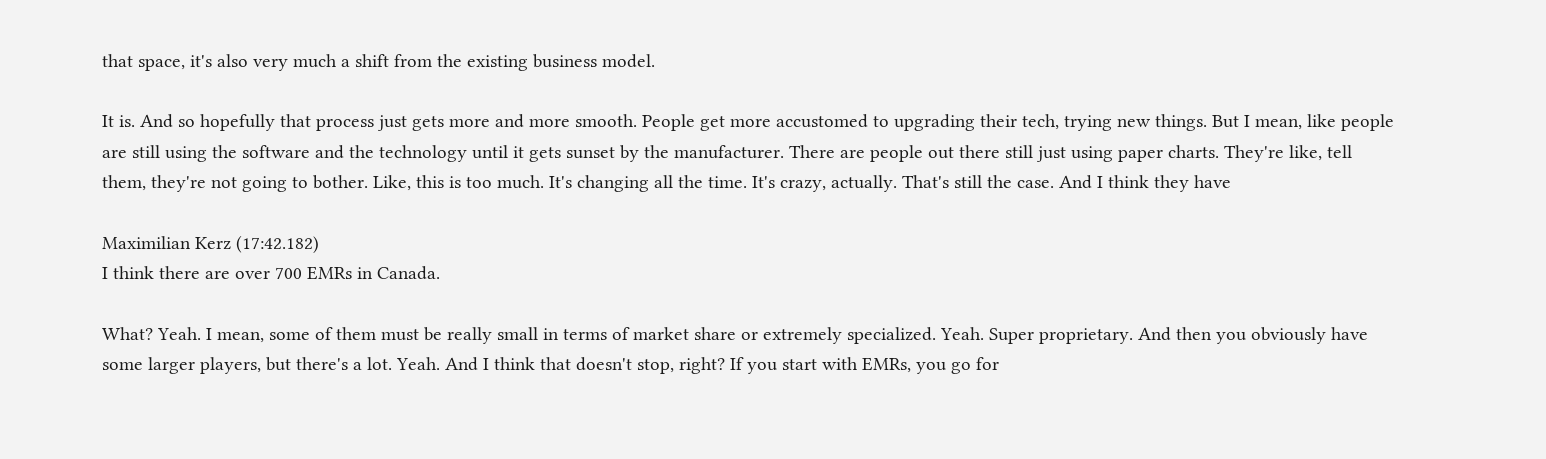that space, it's also very much a shift from the existing business model.

It is. And so hopefully that process just gets more and more smooth. People get more accustomed to upgrading their tech, trying new things. But I mean, like people are still using the software and the technology until it gets sunset by the manufacturer. There are people out there still just using paper charts. They're like, tell them, they're not going to bother. Like, this is too much. It's changing all the time. It's crazy, actually. That's still the case. And I think they have

Maximilian Kerz (17:42.182)
I think there are over 700 EMRs in Canada.

What? Yeah. I mean, some of them must be really small in terms of market share or extremely specialized. Yeah. Super proprietary. And then you obviously have some larger players, but there's a lot. Yeah. And I think that doesn't stop, right? If you start with EMRs, you go for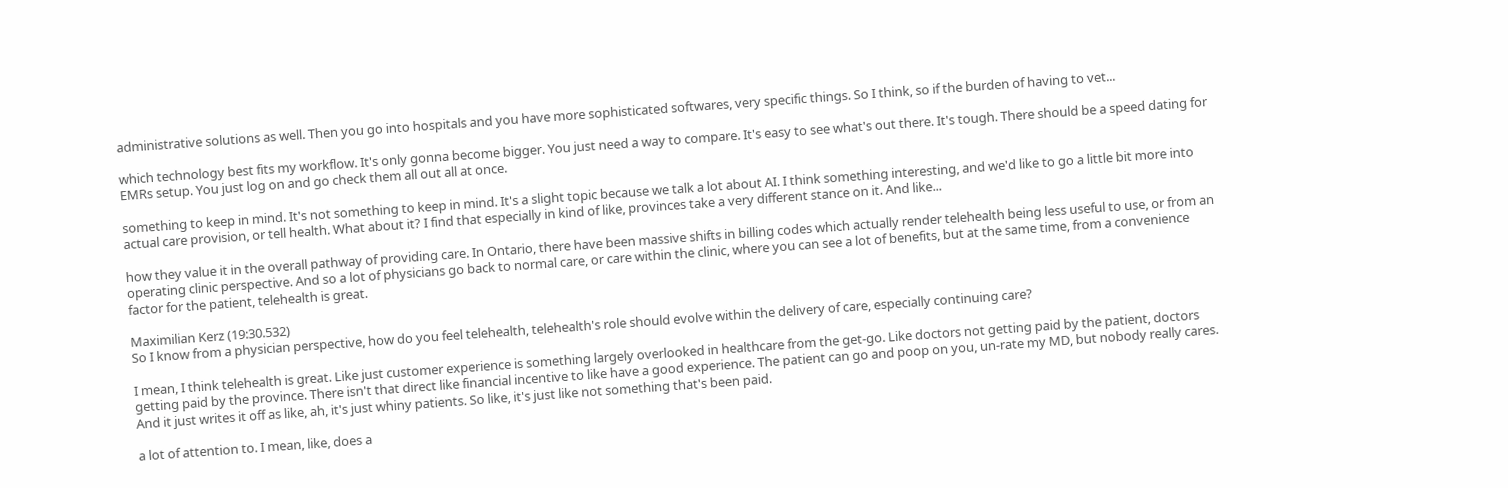administrative solutions as well. Then you go into hospitals and you have more sophisticated softwares, very specific things. So I think, so if the burden of having to vet...

which technology best fits my workflow. It's only gonna become bigger. You just need a way to compare. It's easy to see what's out there. It's tough. There should be a speed dating for EMRs setup. You just log on and go check them all out all at once.

something to keep in mind. It's not something to keep in mind. It's a slight topic because we talk a lot about AI. I think something interesting, and we'd like to go a little bit more into actual care provision, or tell health. What about it? I find that especially in kind of like, provinces take a very different stance on it. And like...

how they value it in the overall pathway of providing care. In Ontario, there have been massive shifts in billing codes which actually render telehealth being less useful to use, or from an operating clinic perspective. And so a lot of physicians go back to normal care, or care within the clinic, where you can see a lot of benefits, but at the same time, from a convenience factor for the patient, telehealth is great.

Maximilian Kerz (19:30.532)
So I know from a physician perspective, how do you feel telehealth, telehealth's role should evolve within the delivery of care, especially continuing care?

I mean, I think telehealth is great. Like just customer experience is something largely overlooked in healthcare from the get-go. Like doctors not getting paid by the patient, doctors getting paid by the province. There isn't that direct like financial incentive to like have a good experience. The patient can go and poop on you, un-rate my MD, but nobody really cares. And it just writes it off as like, ah, it's just whiny patients. So like, it's just like not something that's been paid.

a lot of attention to. I mean, like, does a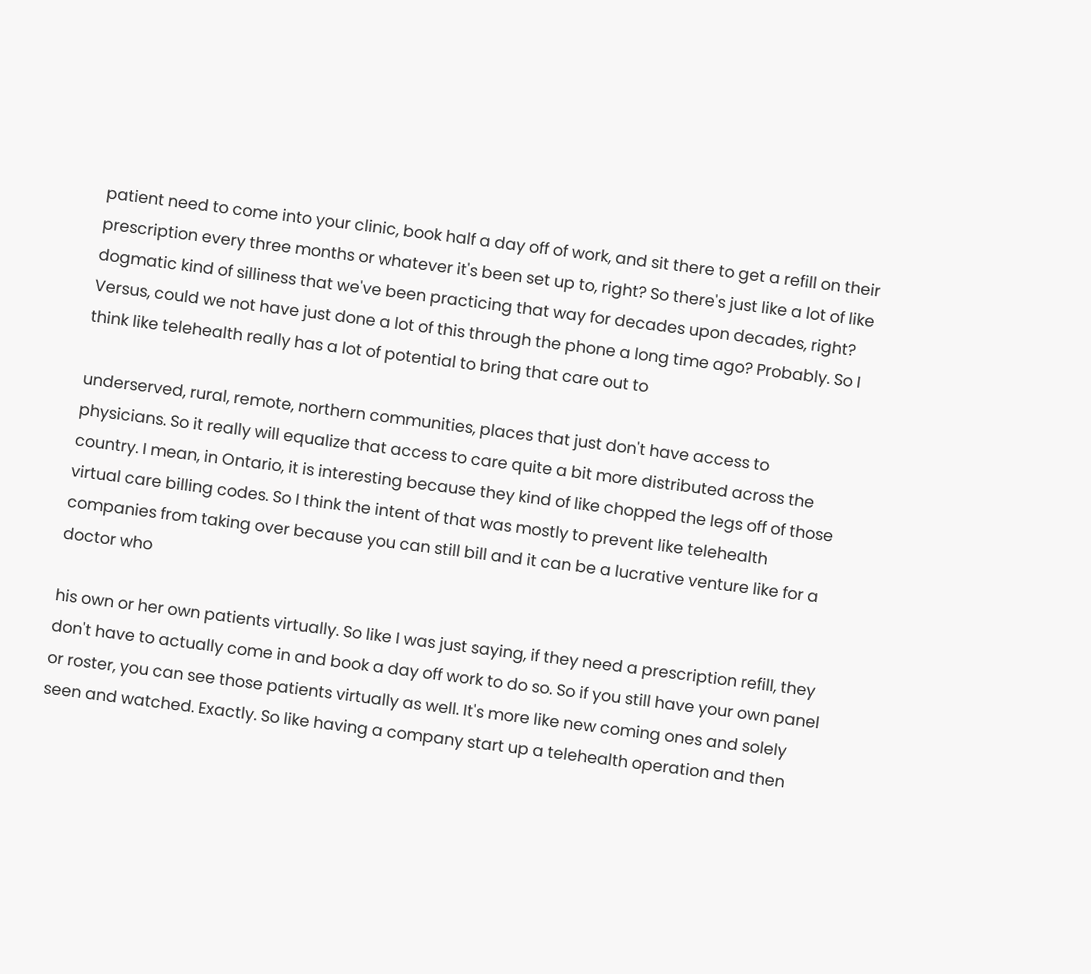patient need to come into your clinic, book half a day off of work, and sit there to get a refill on their prescription every three months or whatever it's been set up to, right? So there's just like a lot of like dogmatic kind of silliness that we've been practicing that way for decades upon decades, right? Versus, could we not have just done a lot of this through the phone a long time ago? Probably. So I think like telehealth really has a lot of potential to bring that care out to

underserved, rural, remote, northern communities, places that just don't have access to physicians. So it really will equalize that access to care quite a bit more distributed across the country. I mean, in Ontario, it is interesting because they kind of like chopped the legs off of those virtual care billing codes. So I think the intent of that was mostly to prevent like telehealth companies from taking over because you can still bill and it can be a lucrative venture like for a doctor who

his own or her own patients virtually. So like I was just saying, if they need a prescription refill, they don't have to actually come in and book a day off work to do so. So if you still have your own panel or roster, you can see those patients virtually as well. It's more like new coming ones and solely seen and watched. Exactly. So like having a company start up a telehealth operation and then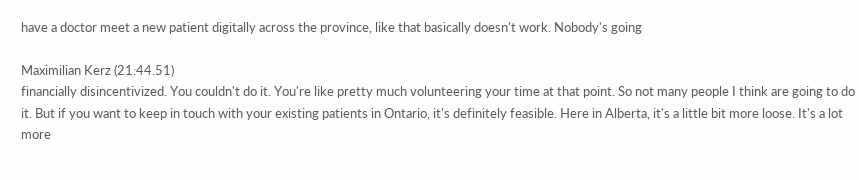have a doctor meet a new patient digitally across the province, like that basically doesn't work. Nobody's going

Maximilian Kerz (21:44.51)
financially disincentivized. You couldn't do it. You're like pretty much volunteering your time at that point. So not many people I think are going to do it. But if you want to keep in touch with your existing patients in Ontario, it's definitely feasible. Here in Alberta, it's a little bit more loose. It's a lot more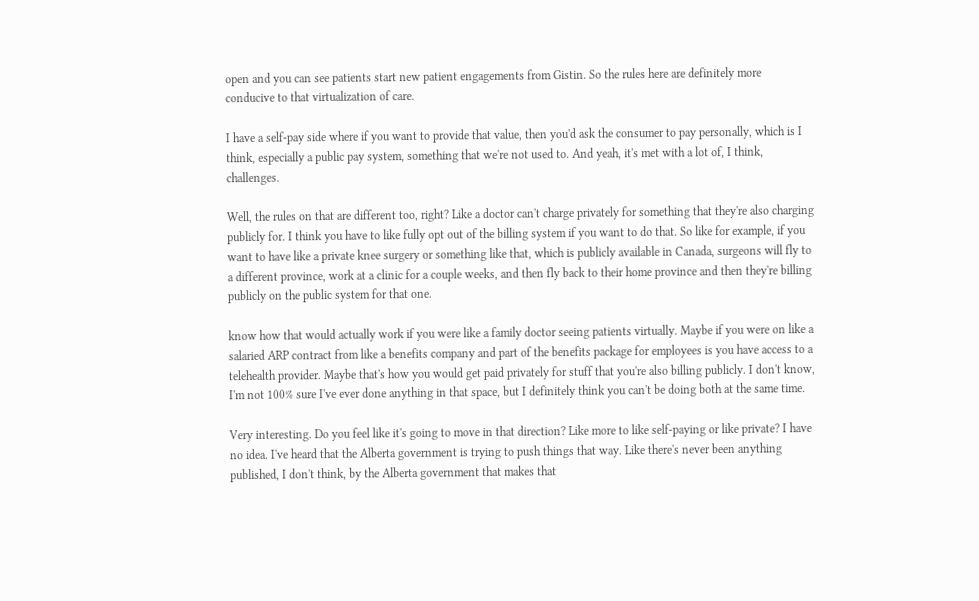open and you can see patients start new patient engagements from Gistin. So the rules here are definitely more conducive to that virtualization of care.

I have a self-pay side where if you want to provide that value, then you'd ask the consumer to pay personally, which is I think, especially a public pay system, something that we're not used to. And yeah, it's met with a lot of, I think, challenges.

Well, the rules on that are different too, right? Like a doctor can't charge privately for something that they're also charging publicly for. I think you have to like fully opt out of the billing system if you want to do that. So like for example, if you want to have like a private knee surgery or something like that, which is publicly available in Canada, surgeons will fly to a different province, work at a clinic for a couple weeks, and then fly back to their home province and then they're billing publicly on the public system for that one.

know how that would actually work if you were like a family doctor seeing patients virtually. Maybe if you were on like a salaried ARP contract from like a benefits company and part of the benefits package for employees is you have access to a telehealth provider. Maybe that's how you would get paid privately for stuff that you're also billing publicly. I don't know, I'm not 100% sure I've ever done anything in that space, but I definitely think you can't be doing both at the same time.

Very interesting. Do you feel like it's going to move in that direction? Like more to like self-paying or like private? I have no idea. I've heard that the Alberta government is trying to push things that way. Like there's never been anything published, I don't think, by the Alberta government that makes that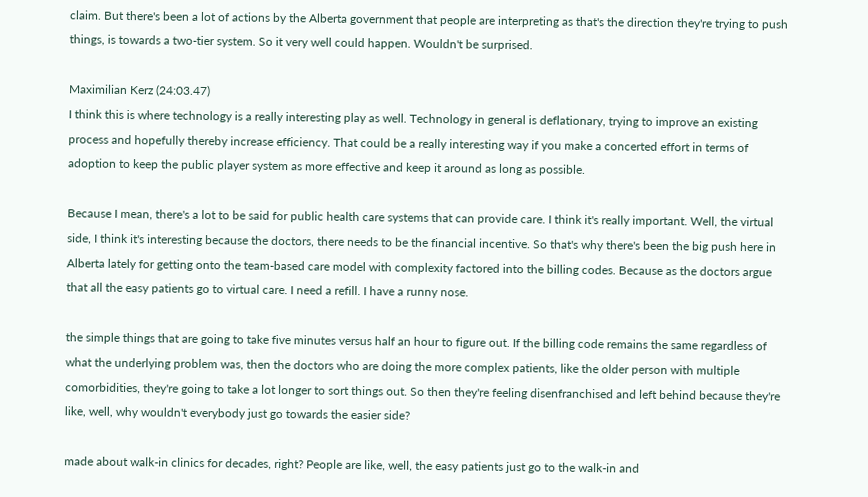claim. But there's been a lot of actions by the Alberta government that people are interpreting as that's the direction they're trying to push things, is towards a two-tier system. So it very well could happen. Wouldn't be surprised.

Maximilian Kerz (24:03.47)
I think this is where technology is a really interesting play as well. Technology in general is deflationary, trying to improve an existing process and hopefully thereby increase efficiency. That could be a really interesting way if you make a concerted effort in terms of adoption to keep the public player system as more effective and keep it around as long as possible.

Because I mean, there's a lot to be said for public health care systems that can provide care. I think it's really important. Well, the virtual side, I think it's interesting because the doctors, there needs to be the financial incentive. So that's why there's been the big push here in Alberta lately for getting onto the team-based care model with complexity factored into the billing codes. Because as the doctors argue that all the easy patients go to virtual care. I need a refill. I have a runny nose.

the simple things that are going to take five minutes versus half an hour to figure out. If the billing code remains the same regardless of what the underlying problem was, then the doctors who are doing the more complex patients, like the older person with multiple comorbidities, they're going to take a lot longer to sort things out. So then they're feeling disenfranchised and left behind because they're like, well, why wouldn't everybody just go towards the easier side?

made about walk-in clinics for decades, right? People are like, well, the easy patients just go to the walk-in and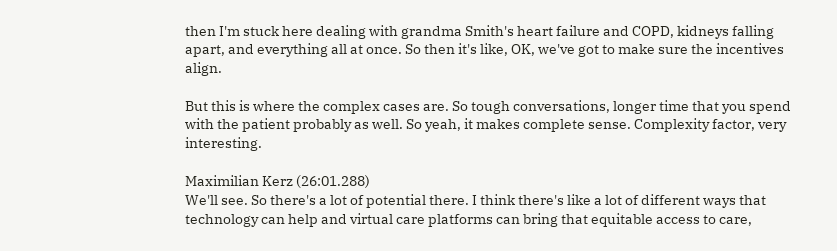then I'm stuck here dealing with grandma Smith's heart failure and COPD, kidneys falling apart, and everything all at once. So then it's like, OK, we've got to make sure the incentives align.

But this is where the complex cases are. So tough conversations, longer time that you spend with the patient probably as well. So yeah, it makes complete sense. Complexity factor, very interesting.

Maximilian Kerz (26:01.288)
We'll see. So there's a lot of potential there. I think there's like a lot of different ways that technology can help and virtual care platforms can bring that equitable access to care,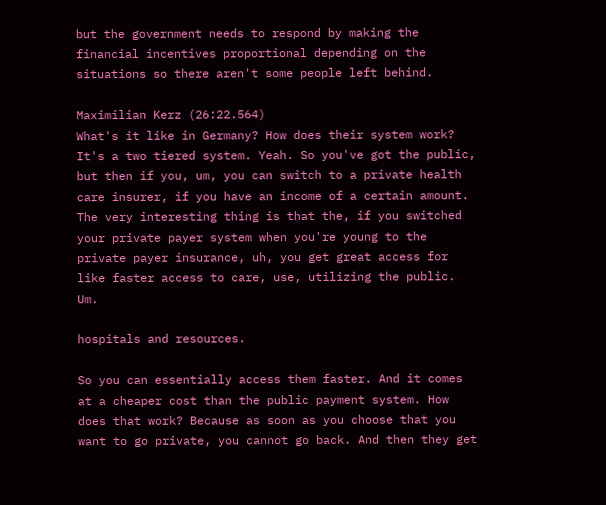but the government needs to respond by making the financial incentives proportional depending on the situations so there aren't some people left behind.

Maximilian Kerz (26:22.564)
What's it like in Germany? How does their system work? It's a two tiered system. Yeah. So you've got the public, but then if you, um, you can switch to a private health care insurer, if you have an income of a certain amount. The very interesting thing is that the, if you switched your private payer system when you're young to the private payer insurance, uh, you get great access for like faster access to care, use, utilizing the public. Um.

hospitals and resources.

So you can essentially access them faster. And it comes at a cheaper cost than the public payment system. How does that work? Because as soon as you choose that you want to go private, you cannot go back. And then they get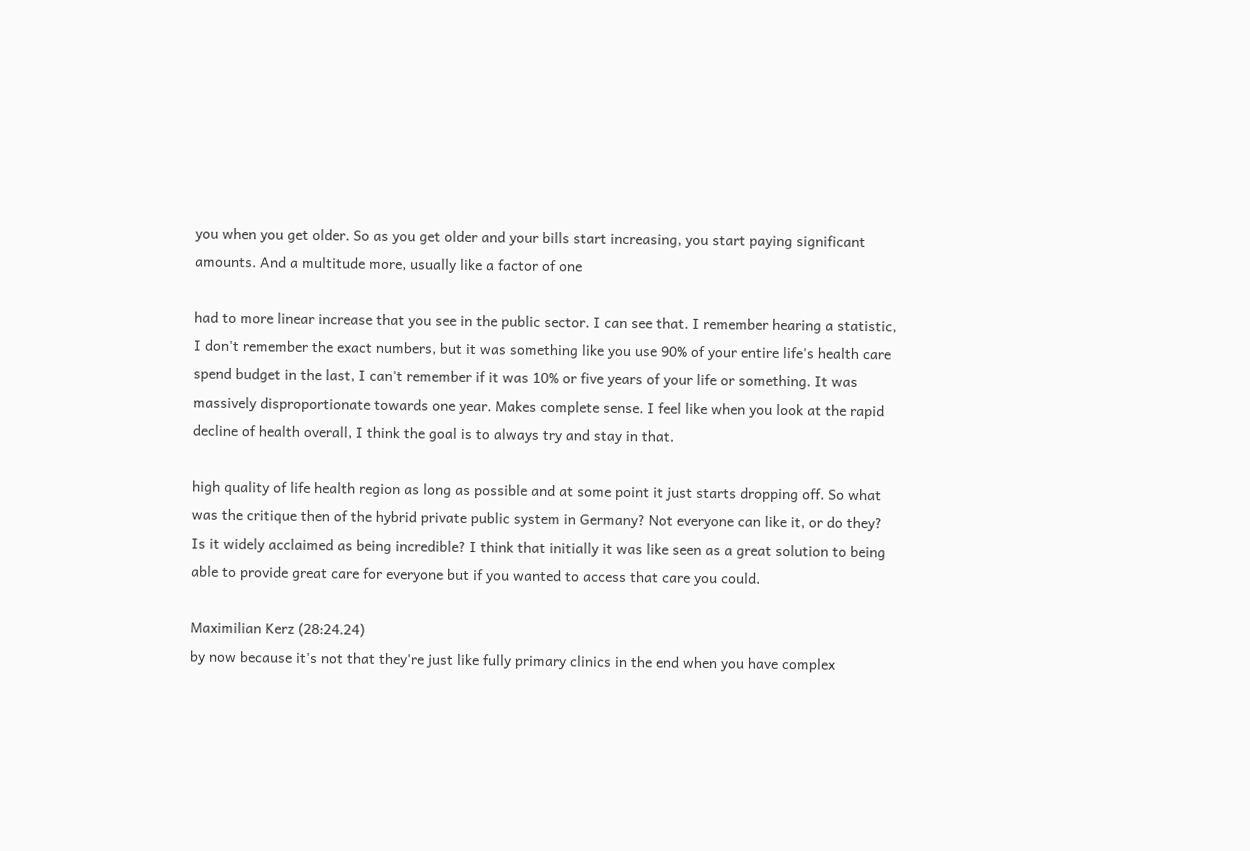you when you get older. So as you get older and your bills start increasing, you start paying significant amounts. And a multitude more, usually like a factor of one

had to more linear increase that you see in the public sector. I can see that. I remember hearing a statistic, I don't remember the exact numbers, but it was something like you use 90% of your entire life's health care spend budget in the last, I can't remember if it was 10% or five years of your life or something. It was massively disproportionate towards one year. Makes complete sense. I feel like when you look at the rapid decline of health overall, I think the goal is to always try and stay in that.

high quality of life health region as long as possible and at some point it just starts dropping off. So what was the critique then of the hybrid private public system in Germany? Not everyone can like it, or do they? Is it widely acclaimed as being incredible? I think that initially it was like seen as a great solution to being able to provide great care for everyone but if you wanted to access that care you could.

Maximilian Kerz (28:24.24)
by now because it's not that they're just like fully primary clinics in the end when you have complex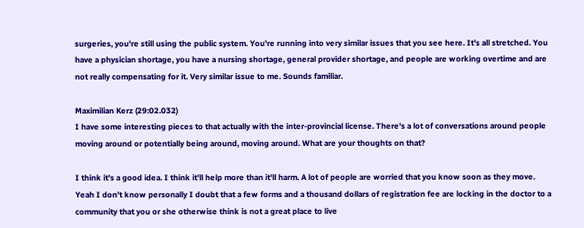surgeries, you're still using the public system. You're running into very similar issues that you see here. It's all stretched. You have a physician shortage, you have a nursing shortage, general provider shortage, and people are working overtime and are not really compensating for it. Very similar issue to me. Sounds familiar.

Maximilian Kerz (29:02.032)
I have some interesting pieces to that actually with the inter-provincial license. There's a lot of conversations around people moving around or potentially being around, moving around. What are your thoughts on that?

I think it's a good idea. I think it'll help more than it'll harm. A lot of people are worried that you know soon as they move. Yeah I don't know personally I doubt that a few forms and a thousand dollars of registration fee are locking in the doctor to a community that you or she otherwise think is not a great place to live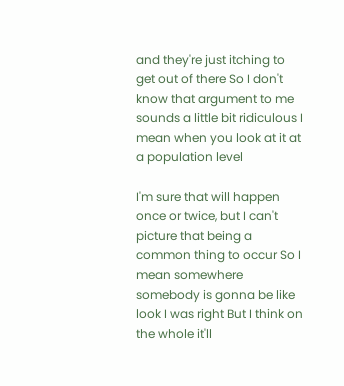and they're just itching to get out of there So I don't know that argument to me sounds a little bit ridiculous I mean when you look at it at a population level

I'm sure that will happen once or twice, but I can't picture that being a common thing to occur So I mean somewhere somebody is gonna be like look I was right But I think on the whole it'll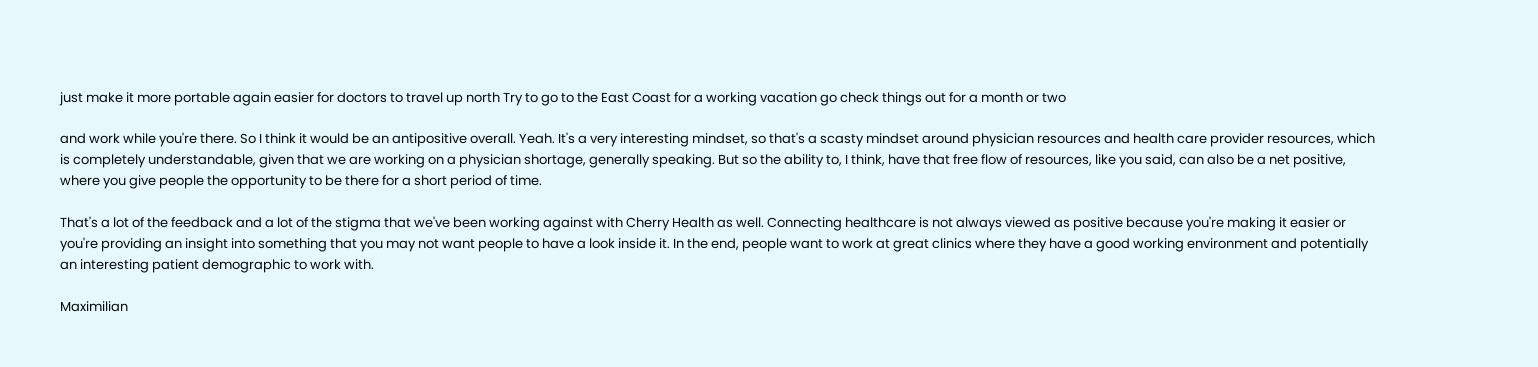just make it more portable again easier for doctors to travel up north Try to go to the East Coast for a working vacation go check things out for a month or two

and work while you're there. So I think it would be an antipositive overall. Yeah. It's a very interesting mindset, so that's a scasty mindset around physician resources and health care provider resources, which is completely understandable, given that we are working on a physician shortage, generally speaking. But so the ability to, I think, have that free flow of resources, like you said, can also be a net positive, where you give people the opportunity to be there for a short period of time.

That's a lot of the feedback and a lot of the stigma that we've been working against with Cherry Health as well. Connecting healthcare is not always viewed as positive because you're making it easier or you're providing an insight into something that you may not want people to have a look inside it. In the end, people want to work at great clinics where they have a good working environment and potentially an interesting patient demographic to work with.

Maximilian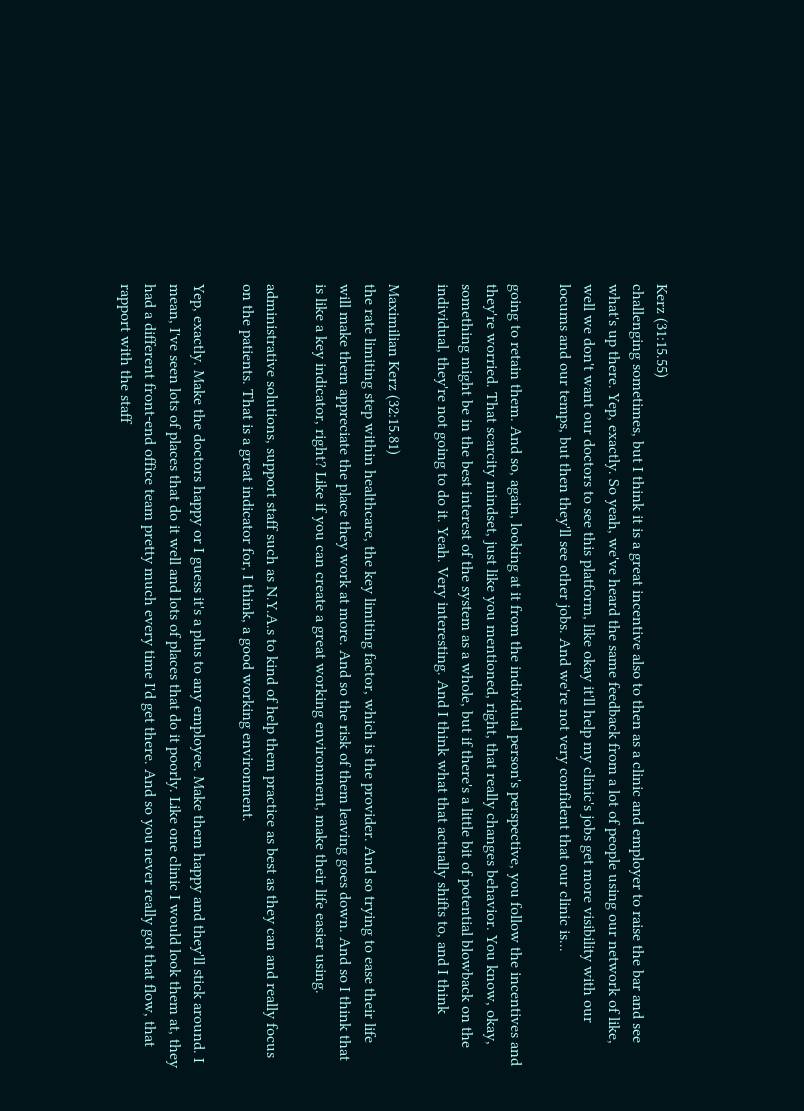Kerz (31:15.55)
challenging sometimes, but I think it is a great incentive also to then as a clinic and employer to raise the bar and see what's up there. Yep, exactly. So yeah, we've heard the same feedback from a lot of people using our network of like, well we don't want our doctors to see this platform, like okay it'll help my clinic's jobs get more visibility with our locums and our temps, but then they'll see other jobs. And we're not very confident that our clinic is...

going to retain them. And so, again, looking at it from the individual person's perspective, you follow the incentives and they're worried. That scarcity mindset, just like you mentioned, right, that really changes behavior. You know, okay, something might be in the best interest of the system as a whole, but if there's a little bit of potential blowback on the individual, they're not going to do it. Yeah. Very interesting. And I think what that actually shifts to, and I think

Maximilian Kerz (32:15.81)
the rate limiting step within healthcare, the key limiting factor, which is the provider. And so trying to ease their life will make them appreciate the place they work at more. And so the risk of them leaving goes down. And so I think that is like a key indicator, right? Like if you can create a great working environment, make their life easier using.

administrative solutions, support staff such as N.Y.A.s to kind of help them practice as best as they can and really focus on the patients. That is a great indicator for, I think, a good working environment.

Yep, exactly. Make the doctors happy or I guess it's a plus to any employee. Make them happy and they'll stick around. I mean, I've seen lots of places that do it well and lots of places that do it poorly. Like one clinic I would look them at, they had a different front-end office team pretty much every time I'd get there. And so you never really got that flow, that rapport with the staff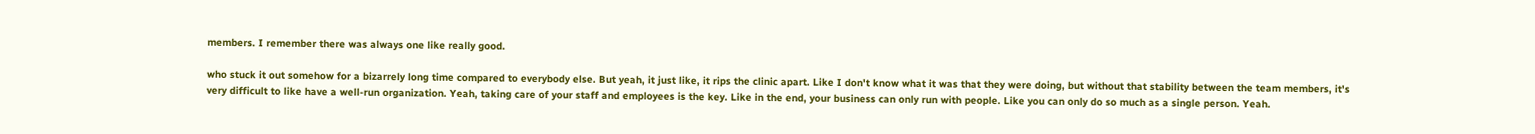members. I remember there was always one like really good.

who stuck it out somehow for a bizarrely long time compared to everybody else. But yeah, it just like, it rips the clinic apart. Like I don't know what it was that they were doing, but without that stability between the team members, it's very difficult to like have a well-run organization. Yeah, taking care of your staff and employees is the key. Like in the end, your business can only run with people. Like you can only do so much as a single person. Yeah.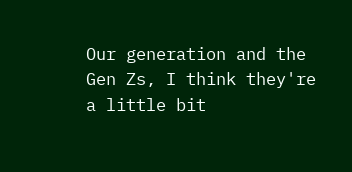Our generation and the Gen Zs, I think they're a little bit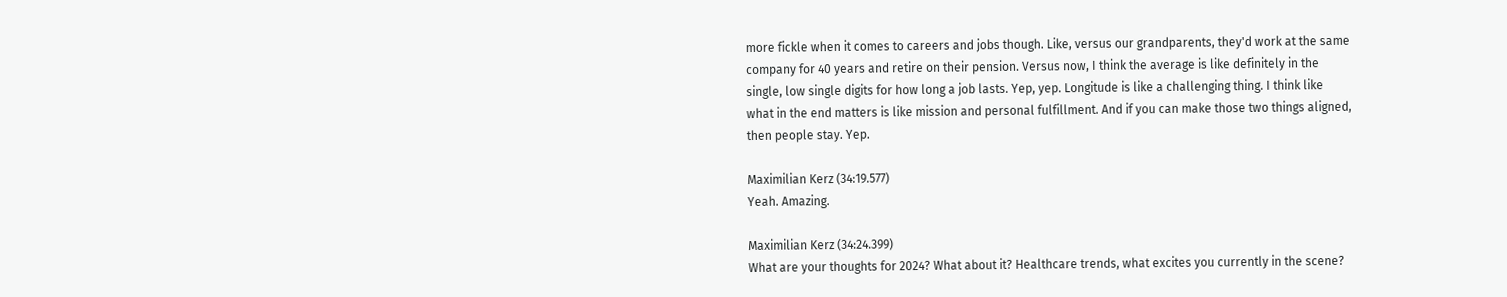more fickle when it comes to careers and jobs though. Like, versus our grandparents, they'd work at the same company for 40 years and retire on their pension. Versus now, I think the average is like definitely in the single, low single digits for how long a job lasts. Yep, yep. Longitude is like a challenging thing. I think like what in the end matters is like mission and personal fulfillment. And if you can make those two things aligned, then people stay. Yep.

Maximilian Kerz (34:19.577)
Yeah. Amazing.

Maximilian Kerz (34:24.399)
What are your thoughts for 2024? What about it? Healthcare trends, what excites you currently in the scene?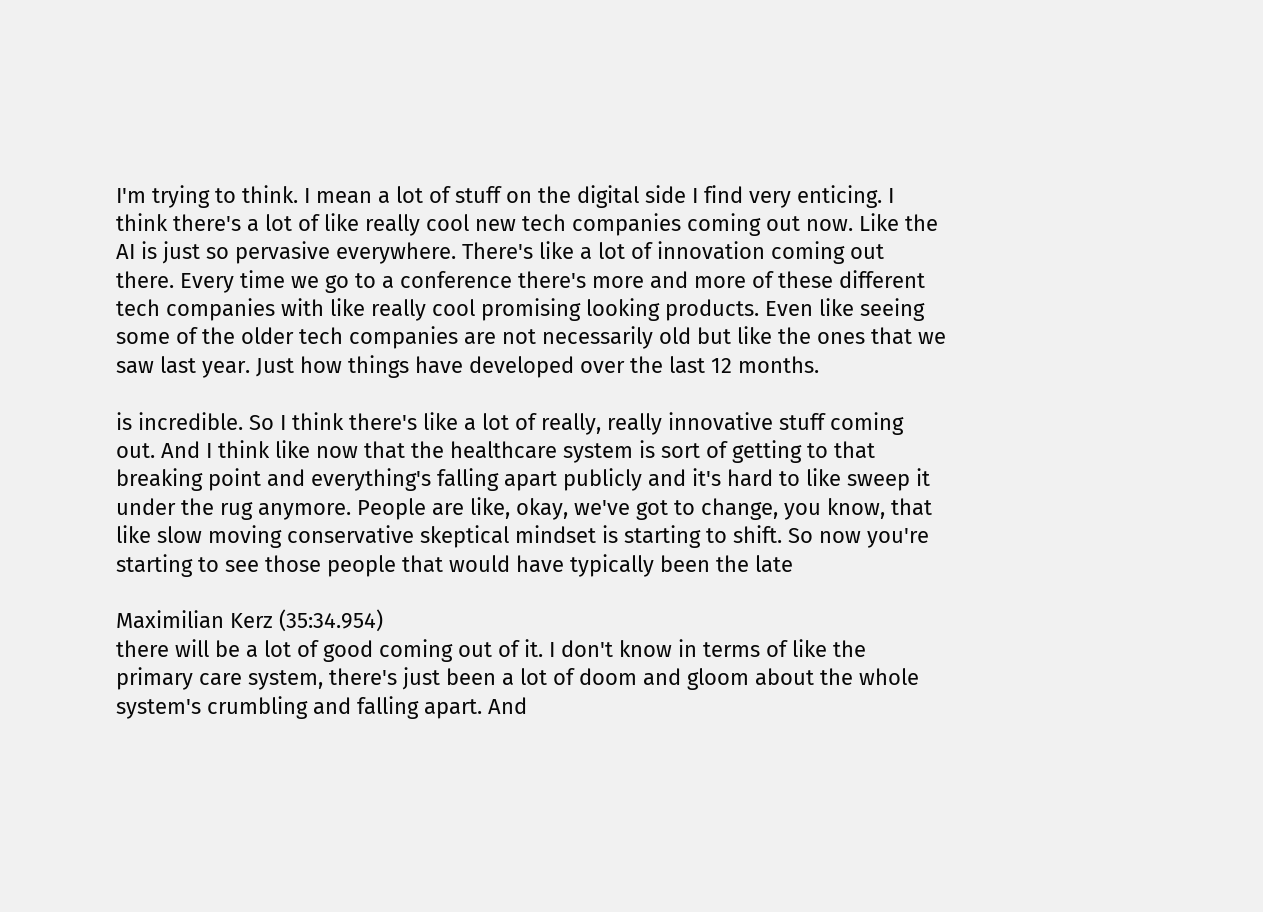I'm trying to think. I mean a lot of stuff on the digital side I find very enticing. I think there's a lot of like really cool new tech companies coming out now. Like the AI is just so pervasive everywhere. There's like a lot of innovation coming out there. Every time we go to a conference there's more and more of these different tech companies with like really cool promising looking products. Even like seeing some of the older tech companies are not necessarily old but like the ones that we saw last year. Just how things have developed over the last 12 months.

is incredible. So I think there's like a lot of really, really innovative stuff coming out. And I think like now that the healthcare system is sort of getting to that breaking point and everything's falling apart publicly and it's hard to like sweep it under the rug anymore. People are like, okay, we've got to change, you know, that like slow moving conservative skeptical mindset is starting to shift. So now you're starting to see those people that would have typically been the late

Maximilian Kerz (35:34.954)
there will be a lot of good coming out of it. I don't know in terms of like the primary care system, there's just been a lot of doom and gloom about the whole system's crumbling and falling apart. And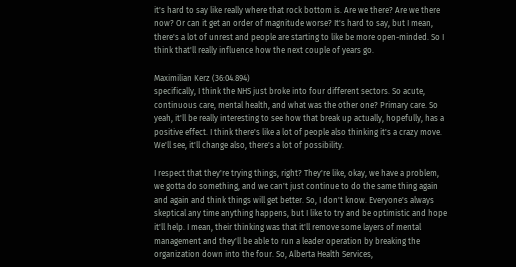it's hard to say like really where that rock bottom is. Are we there? Are we there now? Or can it get an order of magnitude worse? It's hard to say, but I mean, there's a lot of unrest and people are starting to like be more open-minded. So I think that'll really influence how the next couple of years go.

Maximilian Kerz (36:04.894)
specifically, I think the NHS just broke into four different sectors. So acute, continuous care, mental health, and what was the other one? Primary care. So yeah, it'll be really interesting to see how that break up actually, hopefully, has a positive effect. I think there's like a lot of people also thinking it's a crazy move. We'll see, it'll change also, there's a lot of possibility.

I respect that they're trying things, right? They're like, okay, we have a problem, we gotta do something, and we can't just continue to do the same thing again and again and think things will get better. So, I don't know. Everyone's always skeptical any time anything happens, but I like to try and be optimistic and hope it'll help. I mean, their thinking was that it'll remove some layers of mental management and they'll be able to run a leader operation by breaking the organization down into the four. So, Alberta Health Services,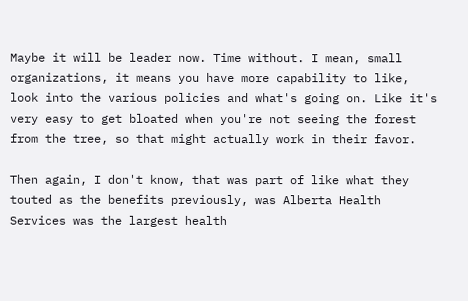Maybe it will be leader now. Time without. I mean, small organizations, it means you have more capability to like, look into the various policies and what's going on. Like it's very easy to get bloated when you're not seeing the forest from the tree, so that might actually work in their favor.

Then again, I don't know, that was part of like what they touted as the benefits previously, was Alberta Health Services was the largest health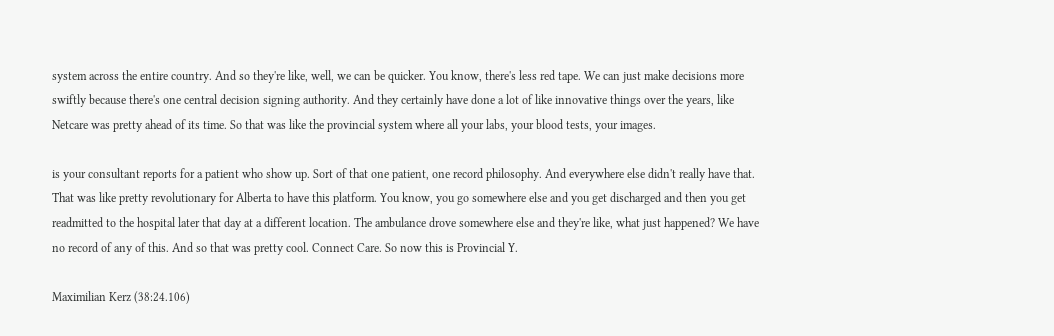system across the entire country. And so they're like, well, we can be quicker. You know, there's less red tape. We can just make decisions more swiftly because there's one central decision signing authority. And they certainly have done a lot of like innovative things over the years, like Netcare was pretty ahead of its time. So that was like the provincial system where all your labs, your blood tests, your images.

is your consultant reports for a patient who show up. Sort of that one patient, one record philosophy. And everywhere else didn't really have that. That was like pretty revolutionary for Alberta to have this platform. You know, you go somewhere else and you get discharged and then you get readmitted to the hospital later that day at a different location. The ambulance drove somewhere else and they're like, what just happened? We have no record of any of this. And so that was pretty cool. Connect Care. So now this is Provincial Y.

Maximilian Kerz (38:24.106)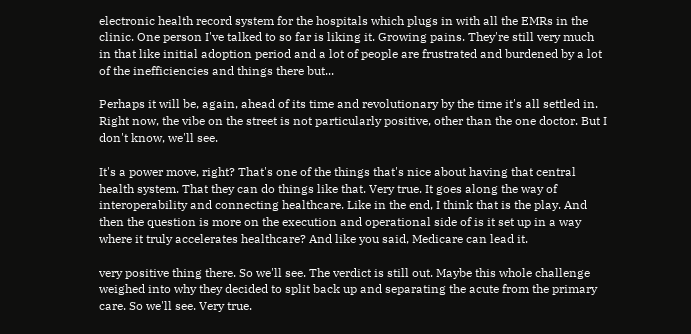electronic health record system for the hospitals which plugs in with all the EMRs in the clinic. One person I've talked to so far is liking it. Growing pains. They're still very much in that like initial adoption period and a lot of people are frustrated and burdened by a lot of the inefficiencies and things there but...

Perhaps it will be, again, ahead of its time and revolutionary by the time it's all settled in. Right now, the vibe on the street is not particularly positive, other than the one doctor. But I don't know, we'll see.

It's a power move, right? That's one of the things that's nice about having that central health system. That they can do things like that. Very true. It goes along the way of interoperability and connecting healthcare. Like in the end, I think that is the play. And then the question is more on the execution and operational side of is it set up in a way where it truly accelerates healthcare? And like you said, Medicare can lead it.

very positive thing there. So we'll see. The verdict is still out. Maybe this whole challenge weighed into why they decided to split back up and separating the acute from the primary care. So we'll see. Very true.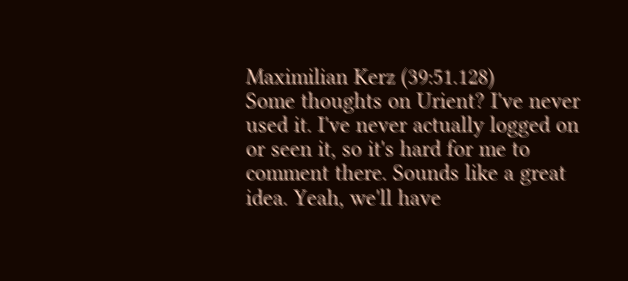Maximilian Kerz (39:51.128)
Some thoughts on Urient? I've never used it. I've never actually logged on or seen it, so it's hard for me to comment there. Sounds like a great idea. Yeah, we'll have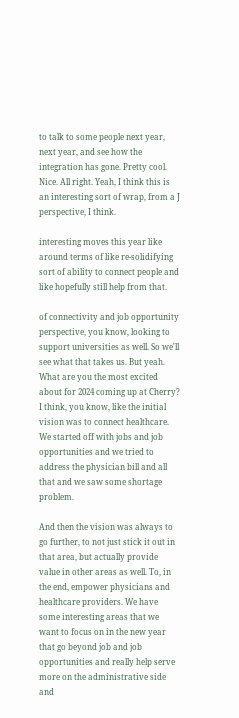to talk to some people next year, next year, and see how the integration has gone. Pretty cool. Nice. All right. Yeah, I think this is an interesting sort of wrap, from a J perspective, I think.

interesting moves this year like around terms of like re-solidifying sort of ability to connect people and like hopefully still help from that.

of connectivity and job opportunity perspective, you know, looking to support universities as well. So we'll see what that takes us. But yeah. What are you the most excited about for 2024 coming up at Cherry? I think, you know, like the initial vision was to connect healthcare. We started off with jobs and job opportunities and we tried to address the physician bill and all that and we saw some shortage problem.

And then the vision was always to go further, to not just stick it out in that area, but actually provide value in other areas as well. To, in the end, empower physicians and healthcare providers. We have some interesting areas that we want to focus on in the new year that go beyond job and job opportunities and really help serve more on the administrative side and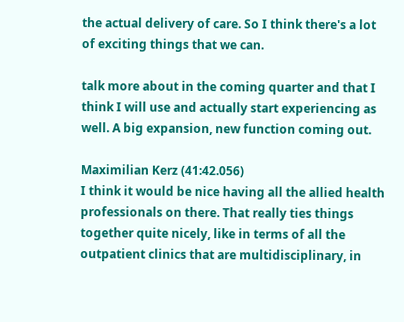the actual delivery of care. So I think there's a lot of exciting things that we can.

talk more about in the coming quarter and that I think I will use and actually start experiencing as well. A big expansion, new function coming out.

Maximilian Kerz (41:42.056)
I think it would be nice having all the allied health professionals on there. That really ties things together quite nicely, like in terms of all the outpatient clinics that are multidisciplinary, in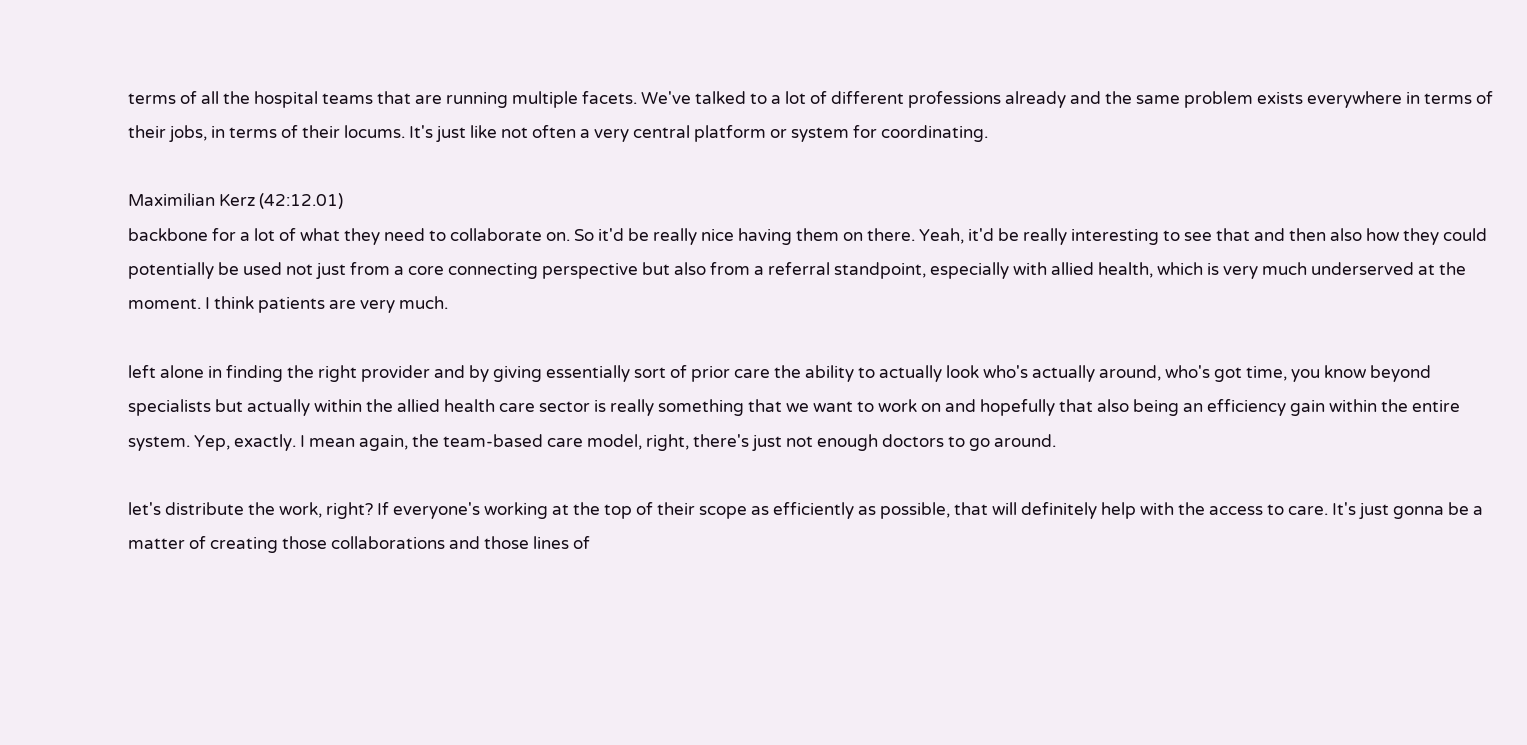terms of all the hospital teams that are running multiple facets. We've talked to a lot of different professions already and the same problem exists everywhere in terms of their jobs, in terms of their locums. It's just like not often a very central platform or system for coordinating.

Maximilian Kerz (42:12.01)
backbone for a lot of what they need to collaborate on. So it'd be really nice having them on there. Yeah, it'd be really interesting to see that and then also how they could potentially be used not just from a core connecting perspective but also from a referral standpoint, especially with allied health, which is very much underserved at the moment. I think patients are very much.

left alone in finding the right provider and by giving essentially sort of prior care the ability to actually look who's actually around, who's got time, you know beyond specialists but actually within the allied health care sector is really something that we want to work on and hopefully that also being an efficiency gain within the entire system. Yep, exactly. I mean again, the team-based care model, right, there's just not enough doctors to go around.

let's distribute the work, right? If everyone's working at the top of their scope as efficiently as possible, that will definitely help with the access to care. It's just gonna be a matter of creating those collaborations and those lines of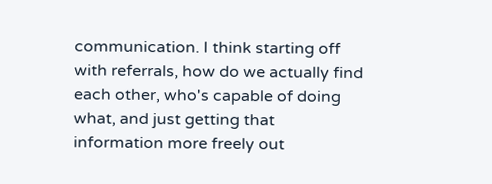communication. I think starting off with referrals, how do we actually find each other, who's capable of doing what, and just getting that information more freely out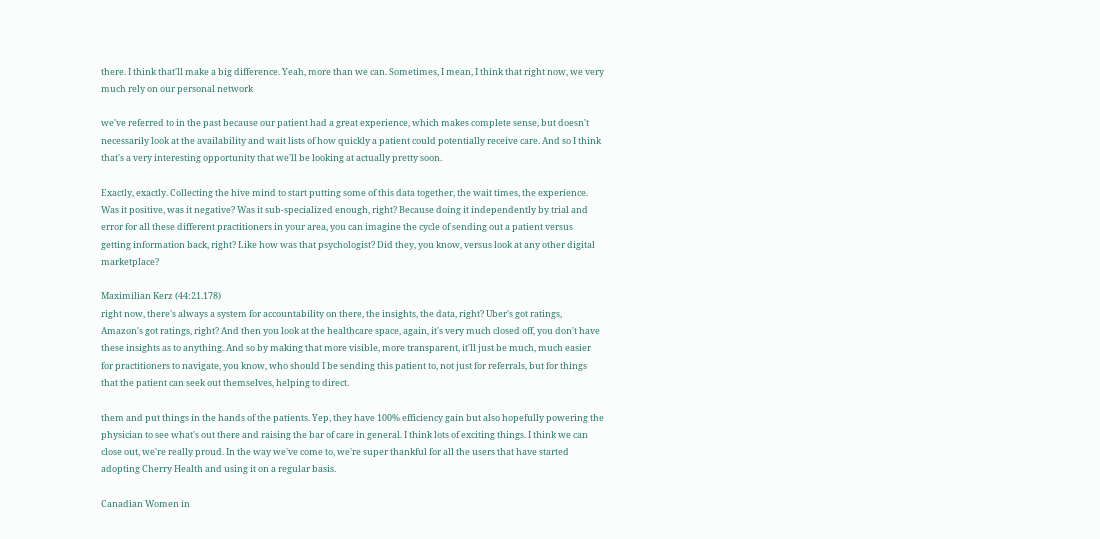there. I think that'll make a big difference. Yeah, more than we can. Sometimes, I mean, I think that right now, we very much rely on our personal network

we've referred to in the past because our patient had a great experience, which makes complete sense, but doesn't necessarily look at the availability and wait lists of how quickly a patient could potentially receive care. And so I think that's a very interesting opportunity that we'll be looking at actually pretty soon.

Exactly, exactly. Collecting the hive mind to start putting some of this data together, the wait times, the experience. Was it positive, was it negative? Was it sub-specialized enough, right? Because doing it independently by trial and error for all these different practitioners in your area, you can imagine the cycle of sending out a patient versus getting information back, right? Like how was that psychologist? Did they, you know, versus look at any other digital marketplace?

Maximilian Kerz (44:21.178)
right now, there's always a system for accountability on there, the insights, the data, right? Uber's got ratings, Amazon's got ratings, right? And then you look at the healthcare space, again, it's very much closed off, you don't have these insights as to anything. And so by making that more visible, more transparent, it'll just be much, much easier for practitioners to navigate, you know, who should I be sending this patient to, not just for referrals, but for things that the patient can seek out themselves, helping to direct.

them and put things in the hands of the patients. Yep, they have 100% efficiency gain but also hopefully powering the physician to see what's out there and raising the bar of care in general. I think lots of exciting things. I think we can close out, we're really proud. In the way we've come to, we're super thankful for all the users that have started adopting Cherry Health and using it on a regular basis.

Canadian Women in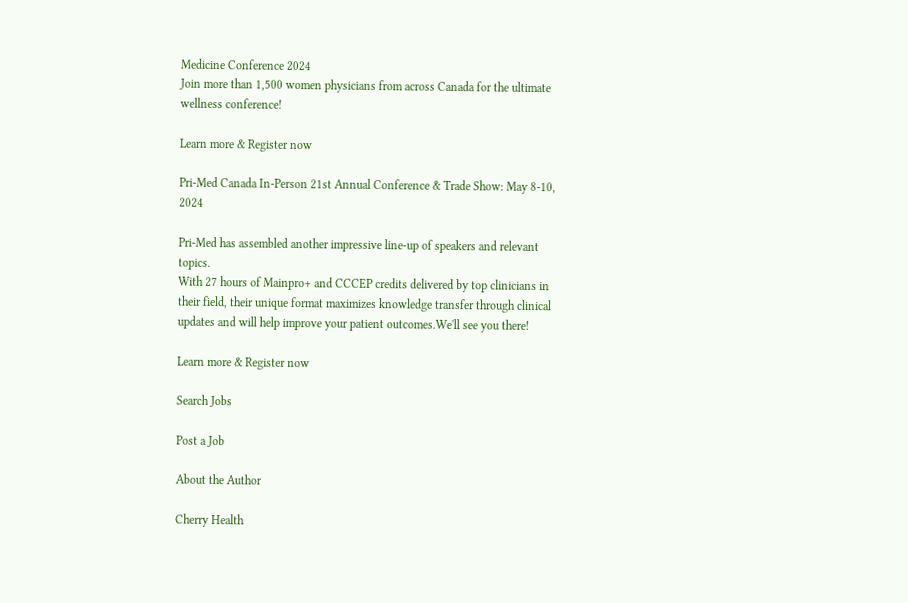Medicine Conference 2024
Join more than 1,500 women physicians from across Canada for the ultimate wellness conference!

Learn more & Register now

Pri-Med Canada In-Person 21st Annual Conference & Trade Show: May 8-10, 2024

Pri-Med has assembled another impressive line-up of speakers and relevant topics.
With 27 hours of Mainpro+ and CCCEP credits delivered by top clinicians in their field, their unique format maximizes knowledge transfer through clinical updates and will help improve your patient outcomes.We'll see you there!

Learn more & Register now

Search Jobs

Post a Job

About the Author

Cherry Health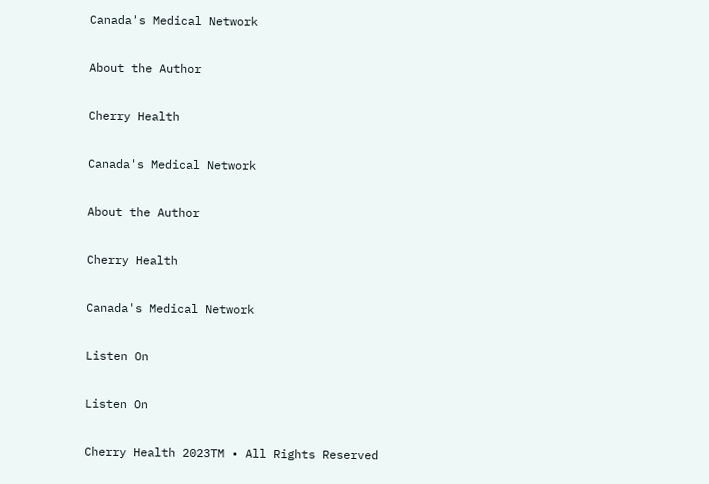Canada's Medical Network

About the Author

Cherry Health

Canada's Medical Network

About the Author

Cherry Health

Canada's Medical Network

Listen On

Listen On

Cherry Health 2023TM • All Rights Reserved